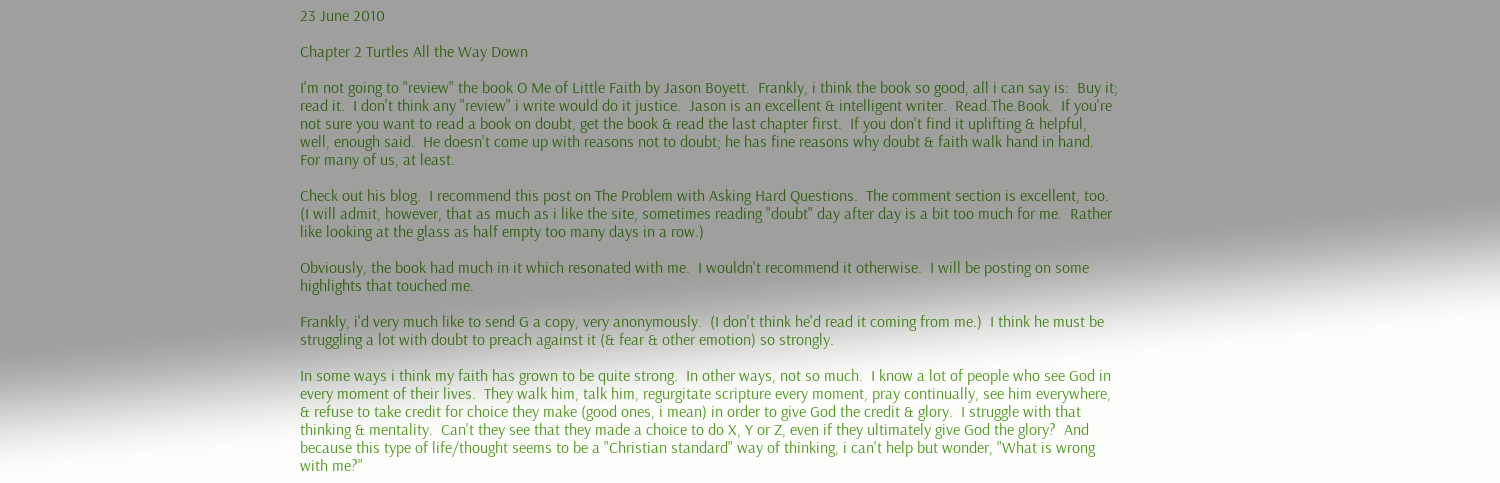23 June 2010

Chapter 2 Turtles All the Way Down

I'm not going to "review" the book O Me of Little Faith by Jason Boyett.  Frankly, i think the book so good, all i can say is:  Buy it; read it.  I don't think any "review" i write would do it justice.  Jason is an excellent & intelligent writer.  Read.The.Book.  If you're not sure you want to read a book on doubt, get the book & read the last chapter first.  If you don't find it uplifting & helpful, well, enough said.  He doesn't come up with reasons not to doubt; he has fine reasons why doubt & faith walk hand in hand.  For many of us, at least.

Check out his blog.  I recommend this post on The Problem with Asking Hard Questions.  The comment section is excellent, too.  (I will admit, however, that as much as i like the site, sometimes reading "doubt" day after day is a bit too much for me.  Rather like looking at the glass as half empty too many days in a row.)

Obviously, the book had much in it which resonated with me.  I wouldn't recommend it otherwise.  I will be posting on some highlights that touched me.

Frankly, i'd very much like to send G a copy, very anonymously.  (I don't think he'd read it coming from me.)  I think he must be struggling a lot with doubt to preach against it (& fear & other emotion) so strongly.

In some ways i think my faith has grown to be quite strong.  In other ways, not so much.  I know a lot of people who see God in every moment of their lives.  They walk him, talk him, regurgitate scripture every moment, pray continually, see him everywhere, & refuse to take credit for choice they make (good ones, i mean) in order to give God the credit & glory.  I struggle with that thinking & mentality.  Can't they see that they made a choice to do X, Y or Z, even if they ultimately give God the glory?  And because this type of life/thought seems to be a "Christian standard" way of thinking, i can't help but wonder, "What is wrong with me?"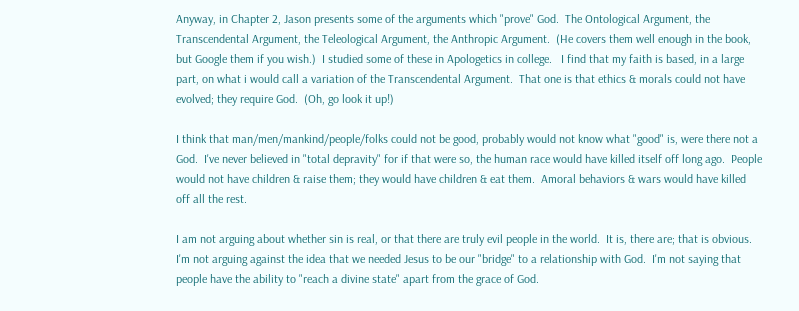Anyway, in Chapter 2, Jason presents some of the arguments which "prove" God.  The Ontological Argument, the Transcendental Argument, the Teleological Argument, the Anthropic Argument.  (He covers them well enough in the book, but Google them if you wish.)  I studied some of these in Apologetics in college.   I find that my faith is based, in a large part, on what i would call a variation of the Transcendental Argument.  That one is that ethics & morals could not have evolved; they require God.  (Oh, go look it up!)

I think that man/men/mankind/people/folks could not be good, probably would not know what "good" is, were there not a God.  I've never believed in "total depravity" for if that were so, the human race would have killed itself off long ago.  People would not have children & raise them; they would have children & eat them.  Amoral behaviors & wars would have killed off all the rest.

I am not arguing about whether sin is real, or that there are truly evil people in the world.  It is, there are; that is obvious.  I'm not arguing against the idea that we needed Jesus to be our "bridge" to a relationship with God.  I'm not saying that people have the ability to "reach a divine state" apart from the grace of God.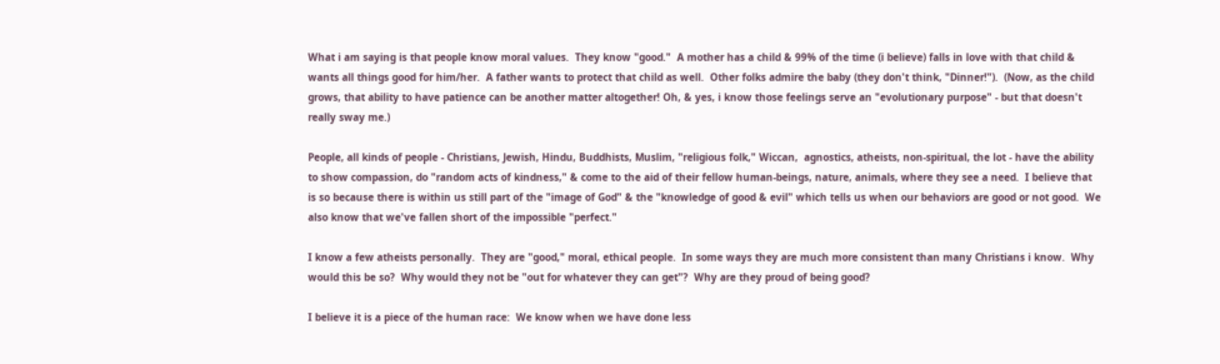What i am saying is that people know moral values.  They know "good."  A mother has a child & 99% of the time (i believe) falls in love with that child & wants all things good for him/her.  A father wants to protect that child as well.  Other folks admire the baby (they don't think, "Dinner!").  (Now, as the child grows, that ability to have patience can be another matter altogether! Oh, & yes, i know those feelings serve an "evolutionary purpose" - but that doesn't really sway me.)

People, all kinds of people - Christians, Jewish, Hindu, Buddhists, Muslim, "religious folk," Wiccan,  agnostics, atheists, non-spiritual, the lot - have the ability to show compassion, do "random acts of kindness," & come to the aid of their fellow human-beings, nature, animals, where they see a need.  I believe that is so because there is within us still part of the "image of God" & the "knowledge of good & evil" which tells us when our behaviors are good or not good.  We also know that we've fallen short of the impossible "perfect."

I know a few atheists personally.  They are "good," moral, ethical people.  In some ways they are much more consistent than many Christians i know.  Why would this be so?  Why would they not be "out for whatever they can get"?  Why are they proud of being good?

I believe it is a piece of the human race:  We know when we have done less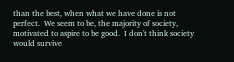than the best, when what we have done is not perfect.  We seem to be, the majority of society, motivated to aspire to be good.  I don't think society would survive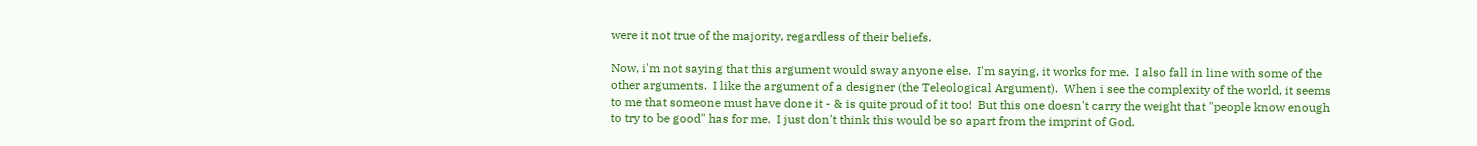were it not true of the majority, regardless of their beliefs.

Now, i'm not saying that this argument would sway anyone else.  I'm saying, it works for me.  I also fall in line with some of the other arguments.  I like the argument of a designer (the Teleological Argument).  When i see the complexity of the world, it seems to me that someone must have done it - & is quite proud of it too!  But this one doesn't carry the weight that "people know enough to try to be good" has for me.  I just don't think this would be so apart from the imprint of God.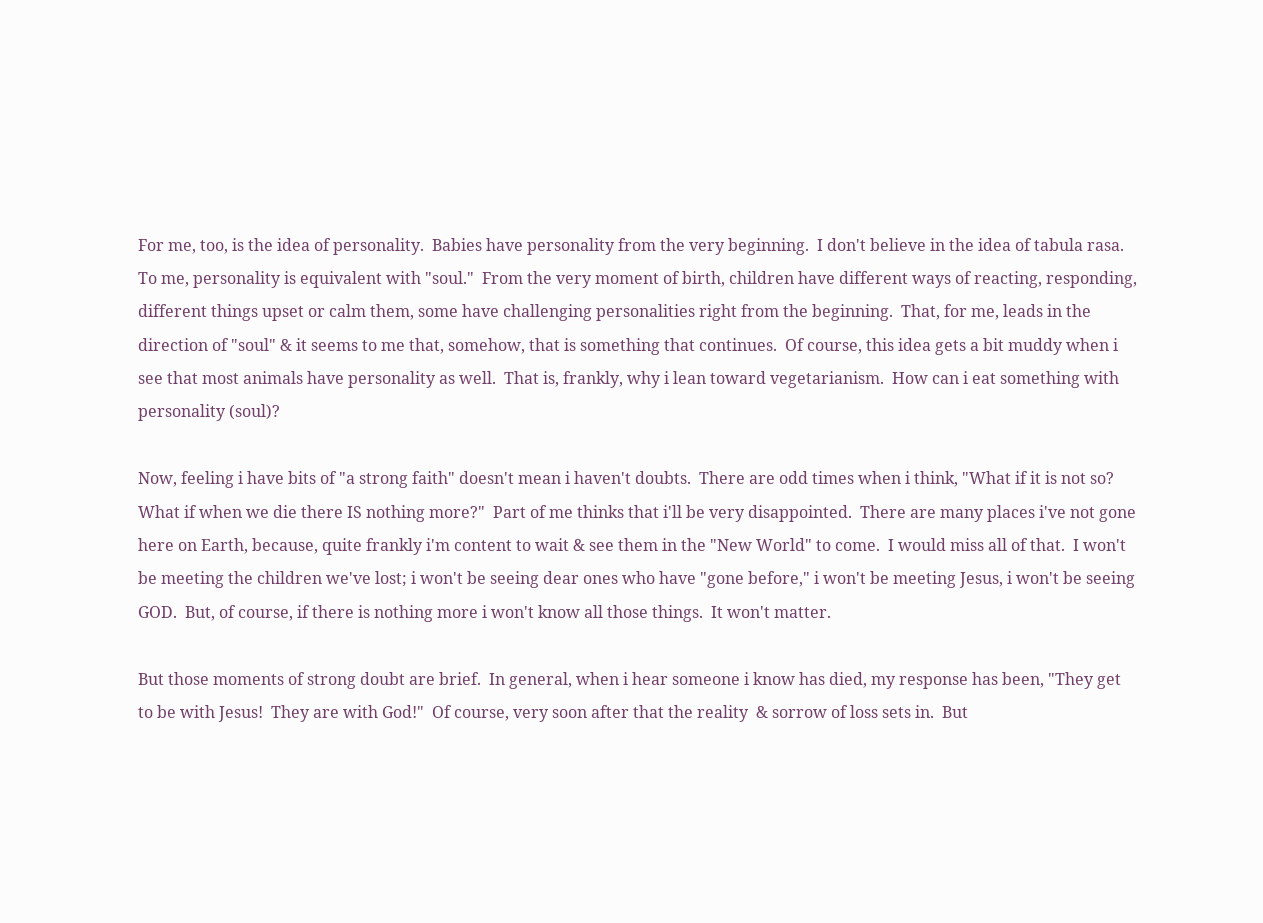For me, too, is the idea of personality.  Babies have personality from the very beginning.  I don't believe in the idea of tabula rasa.  To me, personality is equivalent with "soul."  From the very moment of birth, children have different ways of reacting, responding, different things upset or calm them, some have challenging personalities right from the beginning.  That, for me, leads in the direction of "soul" & it seems to me that, somehow, that is something that continues.  Of course, this idea gets a bit muddy when i see that most animals have personality as well.  That is, frankly, why i lean toward vegetarianism.  How can i eat something with personality (soul)?

Now, feeling i have bits of "a strong faith" doesn't mean i haven't doubts.  There are odd times when i think, "What if it is not so?  What if when we die there IS nothing more?"  Part of me thinks that i'll be very disappointed.  There are many places i've not gone here on Earth, because, quite frankly i'm content to wait & see them in the "New World" to come.  I would miss all of that.  I won't be meeting the children we've lost; i won't be seeing dear ones who have "gone before," i won't be meeting Jesus, i won't be seeing GOD.  But, of course, if there is nothing more i won't know all those things.  It won't matter.

But those moments of strong doubt are brief.  In general, when i hear someone i know has died, my response has been, "They get to be with Jesus!  They are with God!"  Of course, very soon after that the reality  & sorrow of loss sets in.  But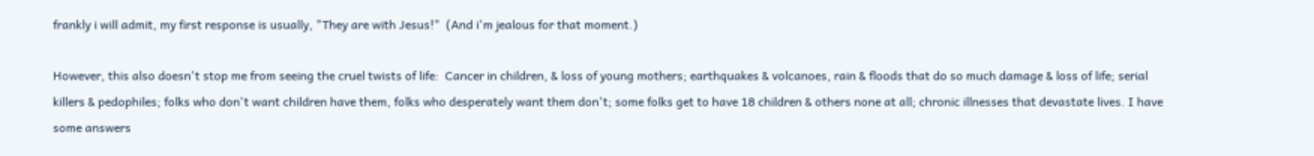frankly i will admit, my first response is usually, "They are with Jesus!"  (And i'm jealous for that moment.)

However, this also doesn't stop me from seeing the cruel twists of life:  Cancer in children, & loss of young mothers; earthquakes & volcanoes, rain & floods that do so much damage & loss of life; serial killers & pedophiles; folks who don't want children have them, folks who desperately want them don't; some folks get to have 18 children & others none at all; chronic illnesses that devastate lives. I have some answers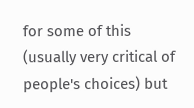for some of this (usually very critical of people's choices) but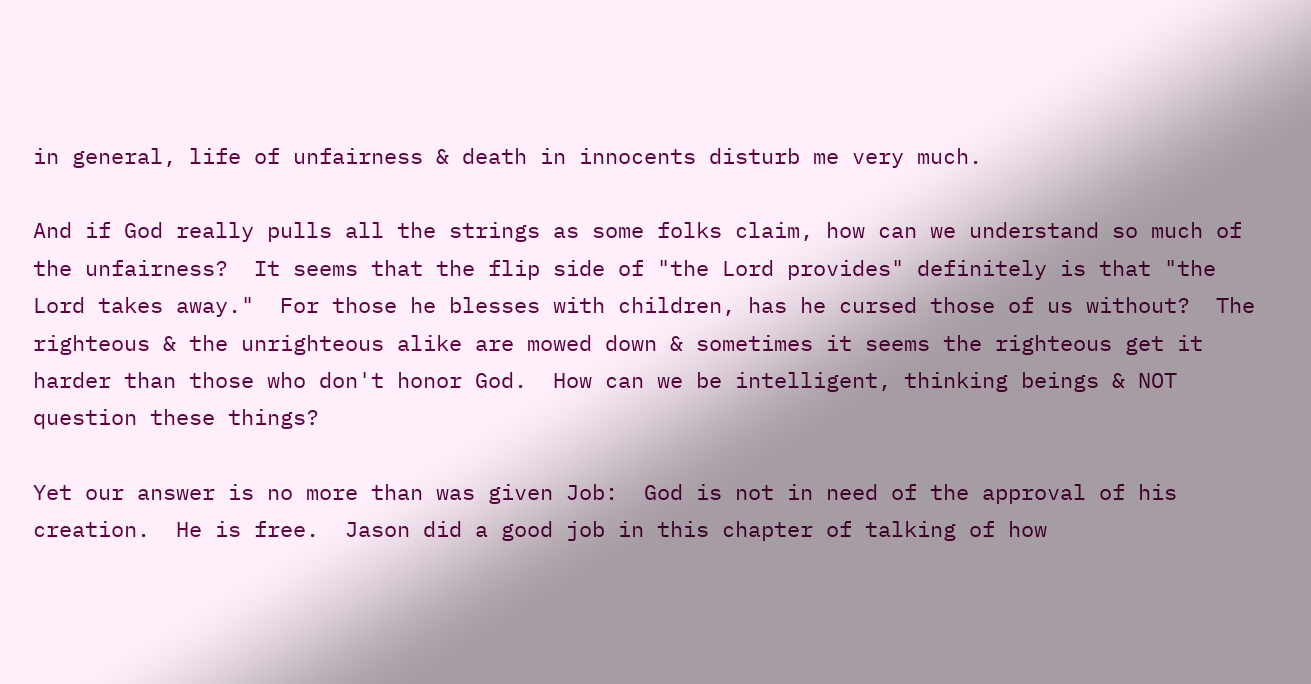in general, life of unfairness & death in innocents disturb me very much.

And if God really pulls all the strings as some folks claim, how can we understand so much of the unfairness?  It seems that the flip side of "the Lord provides" definitely is that "the Lord takes away."  For those he blesses with children, has he cursed those of us without?  The righteous & the unrighteous alike are mowed down & sometimes it seems the righteous get it harder than those who don't honor God.  How can we be intelligent, thinking beings & NOT question these things?

Yet our answer is no more than was given Job:  God is not in need of the approval of his creation.  He is free.  Jason did a good job in this chapter of talking of how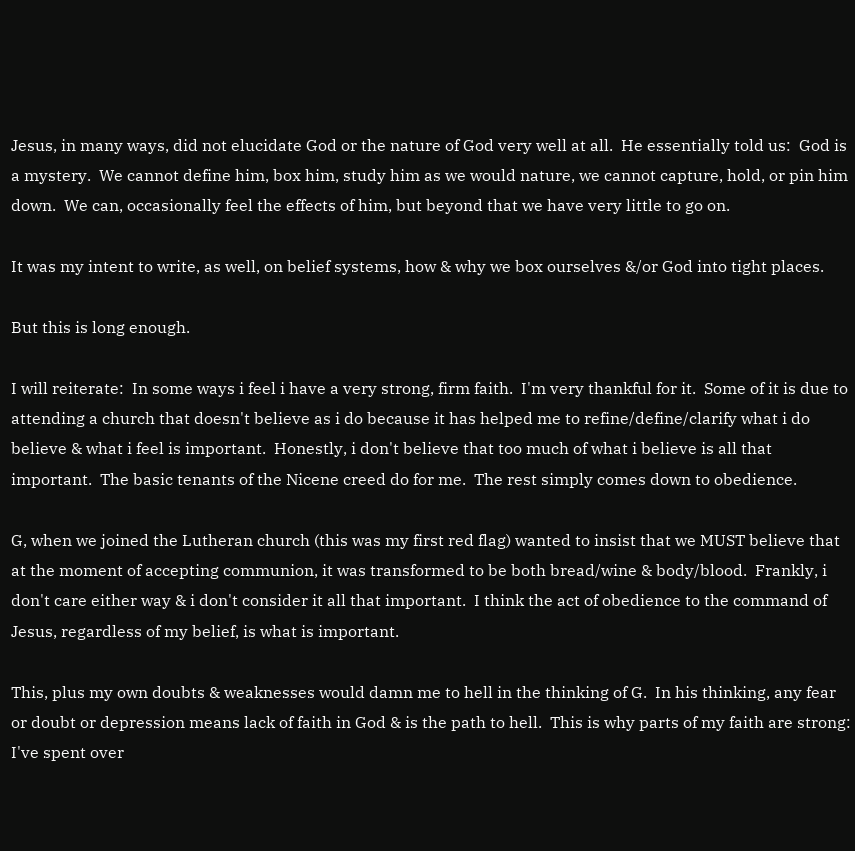Jesus, in many ways, did not elucidate God or the nature of God very well at all.  He essentially told us:  God is a mystery.  We cannot define him, box him, study him as we would nature, we cannot capture, hold, or pin him down.  We can, occasionally feel the effects of him, but beyond that we have very little to go on.

It was my intent to write, as well, on belief systems, how & why we box ourselves &/or God into tight places.

But this is long enough.

I will reiterate:  In some ways i feel i have a very strong, firm faith.  I'm very thankful for it.  Some of it is due to attending a church that doesn't believe as i do because it has helped me to refine/define/clarify what i do believe & what i feel is important.  Honestly, i don't believe that too much of what i believe is all that important.  The basic tenants of the Nicene creed do for me.  The rest simply comes down to obedience.

G, when we joined the Lutheran church (this was my first red flag) wanted to insist that we MUST believe that at the moment of accepting communion, it was transformed to be both bread/wine & body/blood.  Frankly, i don't care either way & i don't consider it all that important.  I think the act of obedience to the command of Jesus, regardless of my belief, is what is important.

This, plus my own doubts & weaknesses would damn me to hell in the thinking of G.  In his thinking, any fear or doubt or depression means lack of faith in God & is the path to hell.  This is why parts of my faith are strong:  I've spent over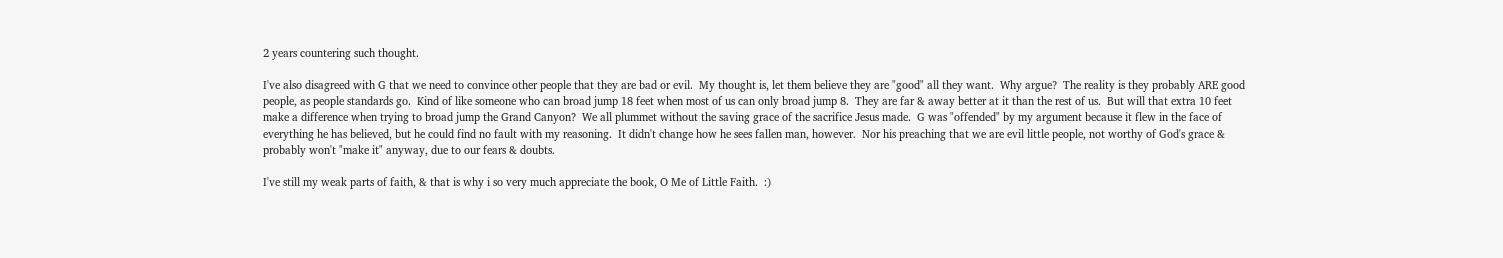2 years countering such thought.

I've also disagreed with G that we need to convince other people that they are bad or evil.  My thought is, let them believe they are "good" all they want.  Why argue?  The reality is they probably ARE good people, as people standards go.  Kind of like someone who can broad jump 18 feet when most of us can only broad jump 8.  They are far & away better at it than the rest of us.  But will that extra 10 feet make a difference when trying to broad jump the Grand Canyon?  We all plummet without the saving grace of the sacrifice Jesus made.  G was "offended" by my argument because it flew in the face of everything he has believed, but he could find no fault with my reasoning.  It didn't change how he sees fallen man, however.  Nor his preaching that we are evil little people, not worthy of God's grace & probably won't "make it" anyway, due to our fears & doubts.

I've still my weak parts of faith, & that is why i so very much appreciate the book, O Me of Little Faith.  :)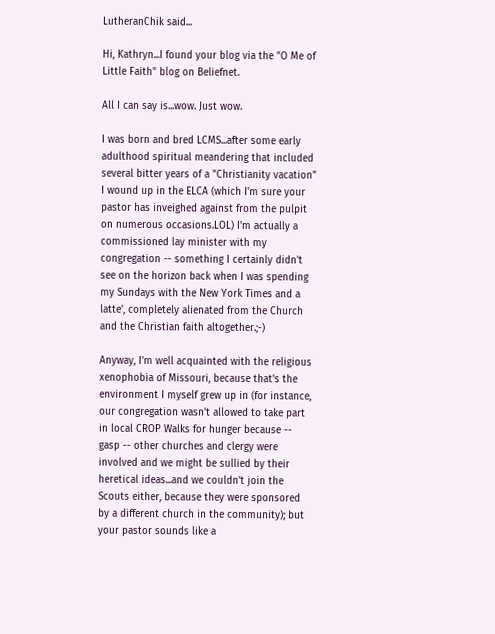LutheranChik said...

Hi, Kathryn...I found your blog via the "O Me of Little Faith" blog on Beliefnet.

All I can say is...wow. Just wow.

I was born and bred LCMS...after some early adulthood spiritual meandering that included several bitter years of a "Christianity vacation" I wound up in the ELCA (which I'm sure your pastor has inveighed against from the pulpit on numerous occasions.LOL) I'm actually a commissioned lay minister with my congregation -- something I certainly didn't see on the horizon back when I was spending my Sundays with the New York Times and a latte', completely alienated from the Church and the Christian faith altogether.;-)

Anyway, I'm well acquainted with the religious xenophobia of Missouri, because that's the environment I myself grew up in (for instance, our congregation wasn't allowed to take part in local CROP Walks for hunger because -- gasp -- other churches and clergy were involved and we might be sullied by their heretical ideas...and we couldn't join the Scouts either, because they were sponsored by a different church in the community); but your pastor sounds like a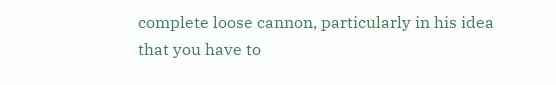complete loose cannon, particularly in his idea that you have to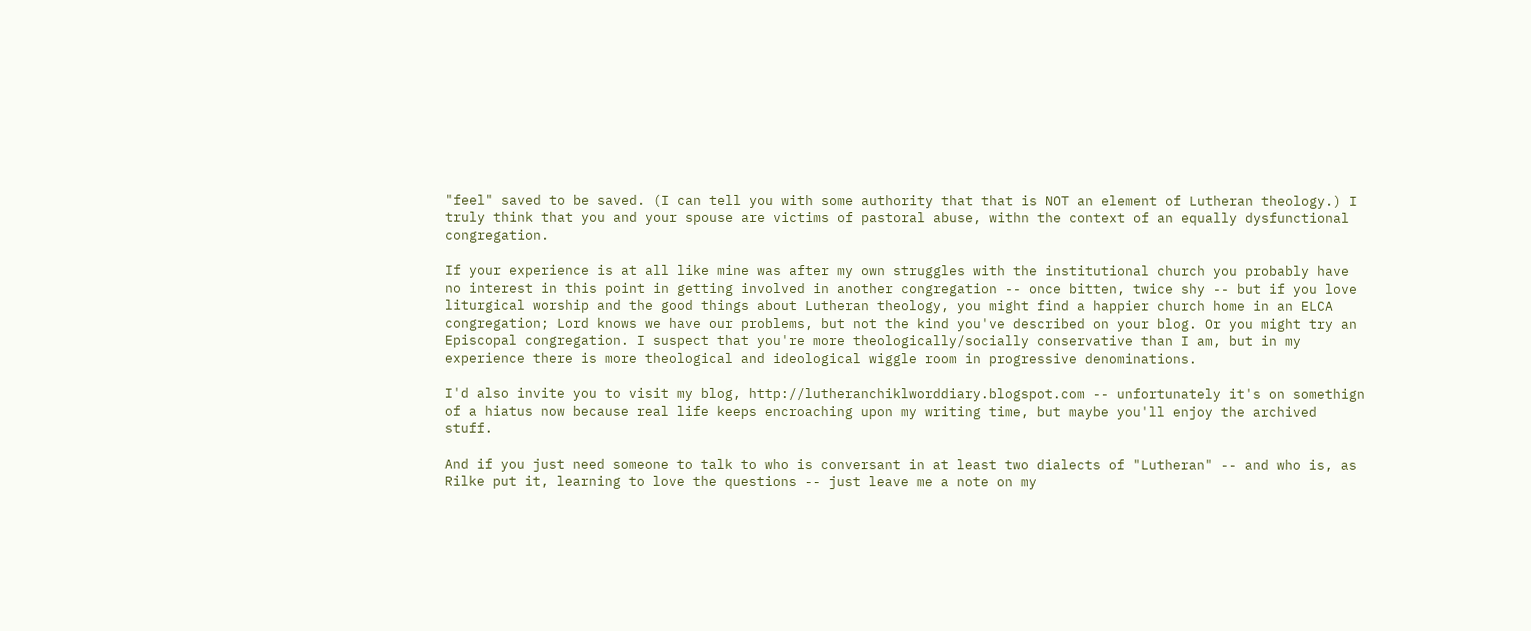"feel" saved to be saved. (I can tell you with some authority that that is NOT an element of Lutheran theology.) I truly think that you and your spouse are victims of pastoral abuse, withn the context of an equally dysfunctional congregation.

If your experience is at all like mine was after my own struggles with the institutional church you probably have no interest in this point in getting involved in another congregation -- once bitten, twice shy -- but if you love liturgical worship and the good things about Lutheran theology, you might find a happier church home in an ELCA congregation; Lord knows we have our problems, but not the kind you've described on your blog. Or you might try an Episcopal congregation. I suspect that you're more theologically/socially conservative than I am, but in my experience there is more theological and ideological wiggle room in progressive denominations.

I'd also invite you to visit my blog, http://lutheranchiklworddiary.blogspot.com -- unfortunately it's on somethign of a hiatus now because real life keeps encroaching upon my writing time, but maybe you'll enjoy the archived stuff.

And if you just need someone to talk to who is conversant in at least two dialects of "Lutheran" -- and who is, as Rilke put it, learning to love the questions -- just leave me a note on my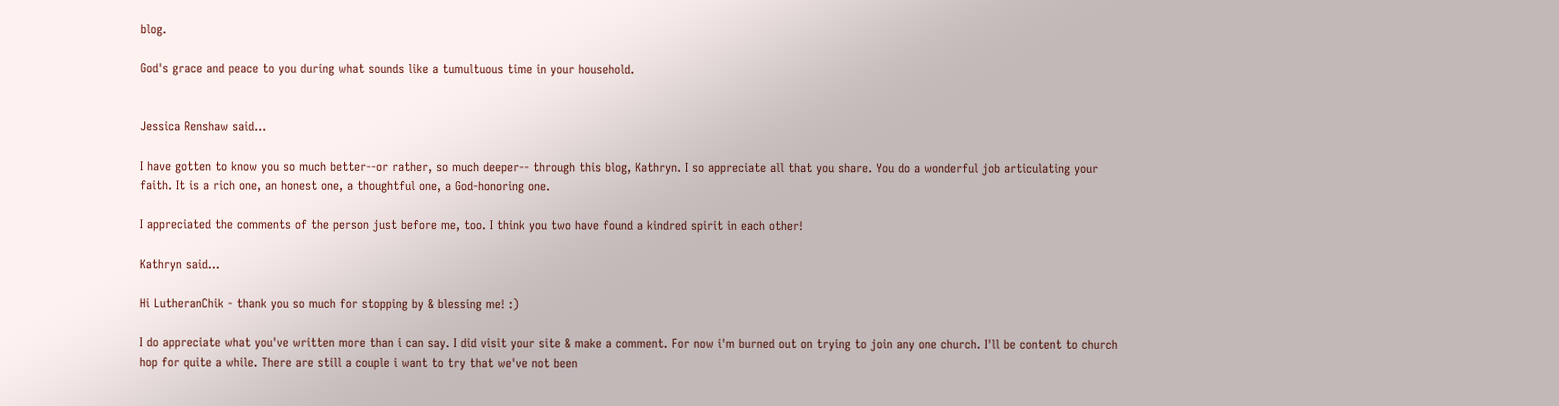blog.

God's grace and peace to you during what sounds like a tumultuous time in your household.


Jessica Renshaw said...

I have gotten to know you so much better--or rather, so much deeper-- through this blog, Kathryn. I so appreciate all that you share. You do a wonderful job articulating your faith. It is a rich one, an honest one, a thoughtful one, a God-honoring one.

I appreciated the comments of the person just before me, too. I think you two have found a kindred spirit in each other!

Kathryn said...

Hi LutheranChik - thank you so much for stopping by & blessing me! :)

I do appreciate what you've written more than i can say. I did visit your site & make a comment. For now i'm burned out on trying to join any one church. I'll be content to church hop for quite a while. There are still a couple i want to try that we've not been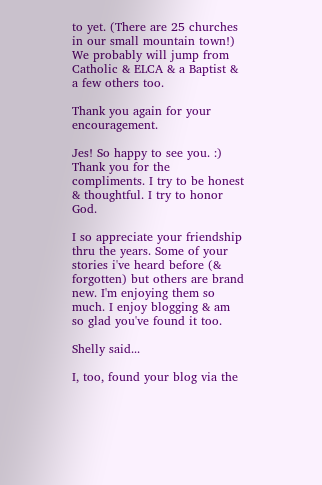to yet. (There are 25 churches in our small mountain town!) We probably will jump from Catholic & ELCA & a Baptist & a few others too.

Thank you again for your encouragement.

Jes! So happy to see you. :) Thank you for the compliments. I try to be honest & thoughtful. I try to honor God.

I so appreciate your friendship thru the years. Some of your stories i've heard before (& forgotten) but others are brand new. I'm enjoying them so much. I enjoy blogging & am so glad you've found it too.

Shelly said...

I, too, found your blog via the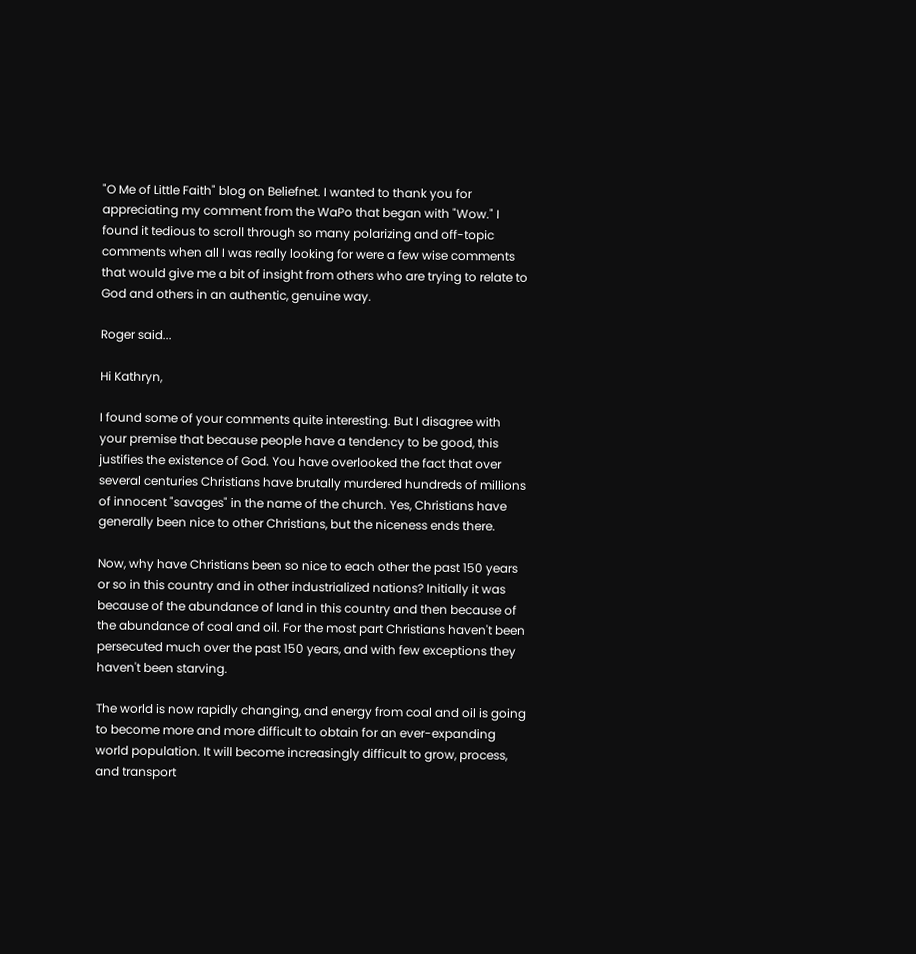"O Me of Little Faith" blog on Beliefnet. I wanted to thank you for appreciating my comment from the WaPo that began with "Wow." I found it tedious to scroll through so many polarizing and off-topic comments when all I was really looking for were a few wise comments that would give me a bit of insight from others who are trying to relate to God and others in an authentic, genuine way.

Roger said...

Hi Kathryn,

I found some of your comments quite interesting. But I disagree with your premise that because people have a tendency to be good, this justifies the existence of God. You have overlooked the fact that over several centuries Christians have brutally murdered hundreds of millions of innocent "savages" in the name of the church. Yes, Christians have generally been nice to other Christians, but the niceness ends there.

Now, why have Christians been so nice to each other the past 150 years or so in this country and in other industrialized nations? Initially it was because of the abundance of land in this country and then because of the abundance of coal and oil. For the most part Christians haven't been persecuted much over the past 150 years, and with few exceptions they haven't been starving.

The world is now rapidly changing, and energy from coal and oil is going to become more and more difficult to obtain for an ever-expanding world population. It will become increasingly difficult to grow, process, and transport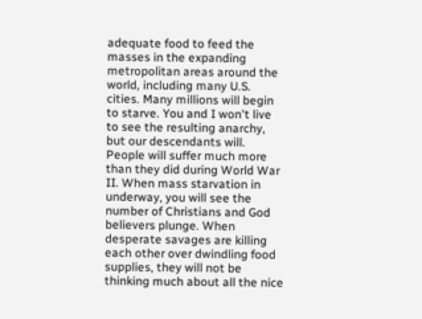adequate food to feed the masses in the expanding metropolitan areas around the world, including many U.S. cities. Many millions will begin to starve. You and I won't live to see the resulting anarchy, but our descendants will. People will suffer much more than they did during World War II. When mass starvation in underway, you will see the number of Christians and God believers plunge. When desperate savages are killing each other over dwindling food supplies, they will not be thinking much about all the nice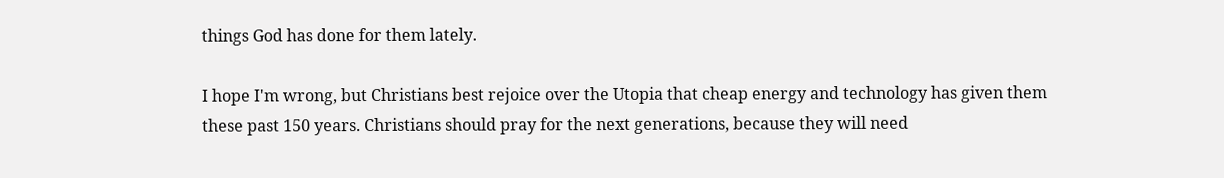things God has done for them lately.

I hope I'm wrong, but Christians best rejoice over the Utopia that cheap energy and technology has given them these past 150 years. Christians should pray for the next generations, because they will need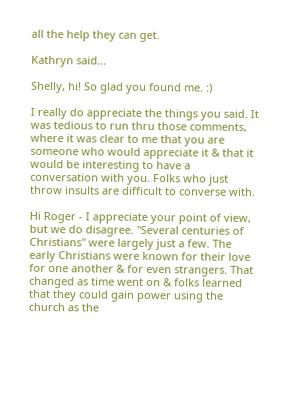all the help they can get.

Kathryn said...

Shelly, hi! So glad you found me. :)

I really do appreciate the things you said. It was tedious to run thru those comments, where it was clear to me that you are someone who would appreciate it & that it would be interesting to have a conversation with you. Folks who just throw insults are difficult to converse with.

Hi Roger - I appreciate your point of view, but we do disagree. "Several centuries of Christians" were largely just a few. The early Christians were known for their love for one another & for even strangers. That changed as time went on & folks learned that they could gain power using the church as the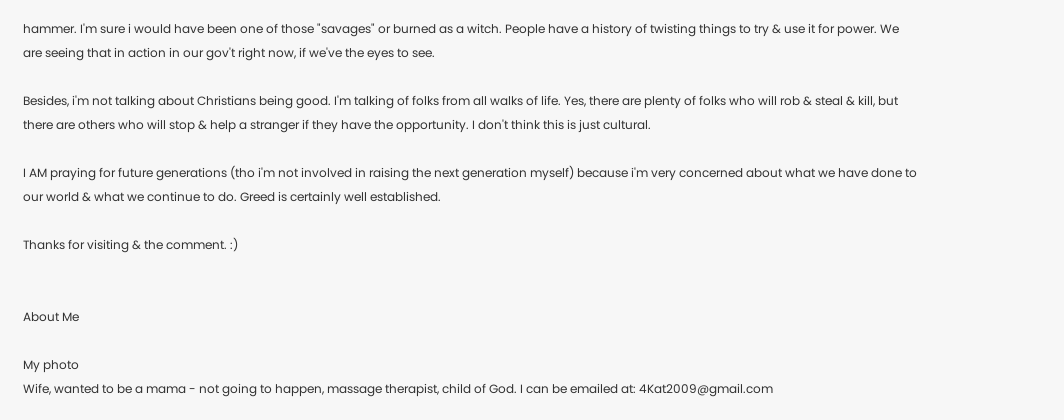hammer. I'm sure i would have been one of those "savages" or burned as a witch. People have a history of twisting things to try & use it for power. We are seeing that in action in our gov't right now, if we've the eyes to see.

Besides, i'm not talking about Christians being good. I'm talking of folks from all walks of life. Yes, there are plenty of folks who will rob & steal & kill, but there are others who will stop & help a stranger if they have the opportunity. I don't think this is just cultural.

I AM praying for future generations (tho i'm not involved in raising the next generation myself) because i'm very concerned about what we have done to our world & what we continue to do. Greed is certainly well established.

Thanks for visiting & the comment. :)


About Me

My photo
Wife, wanted to be a mama - not going to happen, massage therapist, child of God. I can be emailed at: 4Kat2009@gmail.com